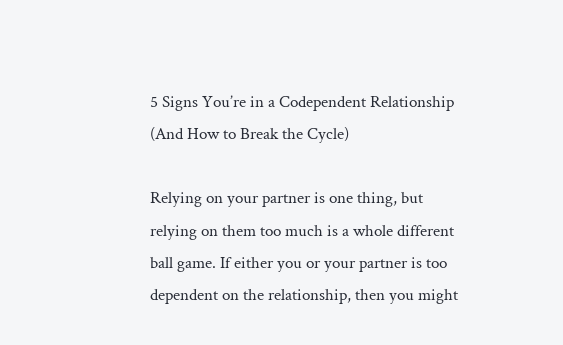5 Signs You’re in a Codependent Relationship (And How to Break the Cycle)

Relying on your partner is one thing, but relying on them too much is a whole different ball game. If either you or your partner is too dependent on the relationship, then you might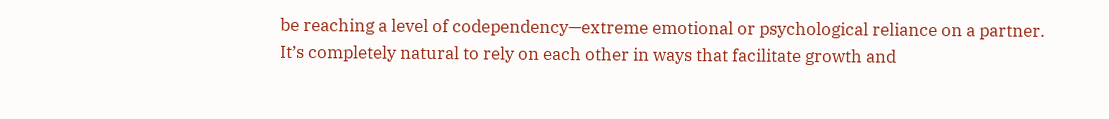be reaching a level of codependency—extreme emotional or psychological reliance on a partner. It’s completely natural to rely on each other in ways that facilitate growth and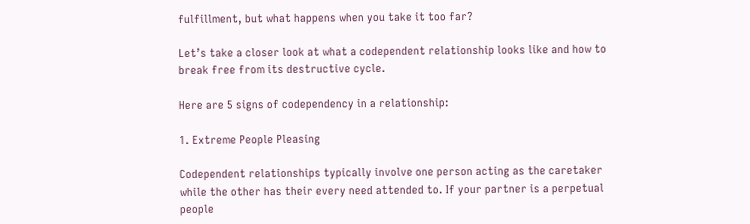fulfillment, but what happens when you take it too far?

Let’s take a closer look at what a codependent relationship looks like and how to break free from its destructive cycle.

Here are 5 signs of codependency in a relationship:

1. Extreme People Pleasing

Codependent relationships typically involve one person acting as the caretaker while the other has their every need attended to. If your partner is a perpetual people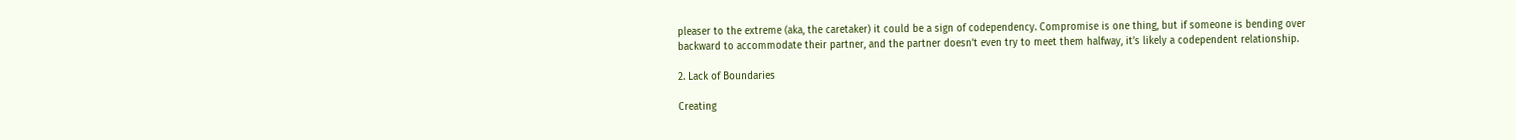pleaser to the extreme (aka, the caretaker) it could be a sign of codependency. Compromise is one thing, but if someone is bending over backward to accommodate their partner, and the partner doesn’t even try to meet them halfway, it’s likely a codependent relationship.

2. Lack of Boundaries

Creating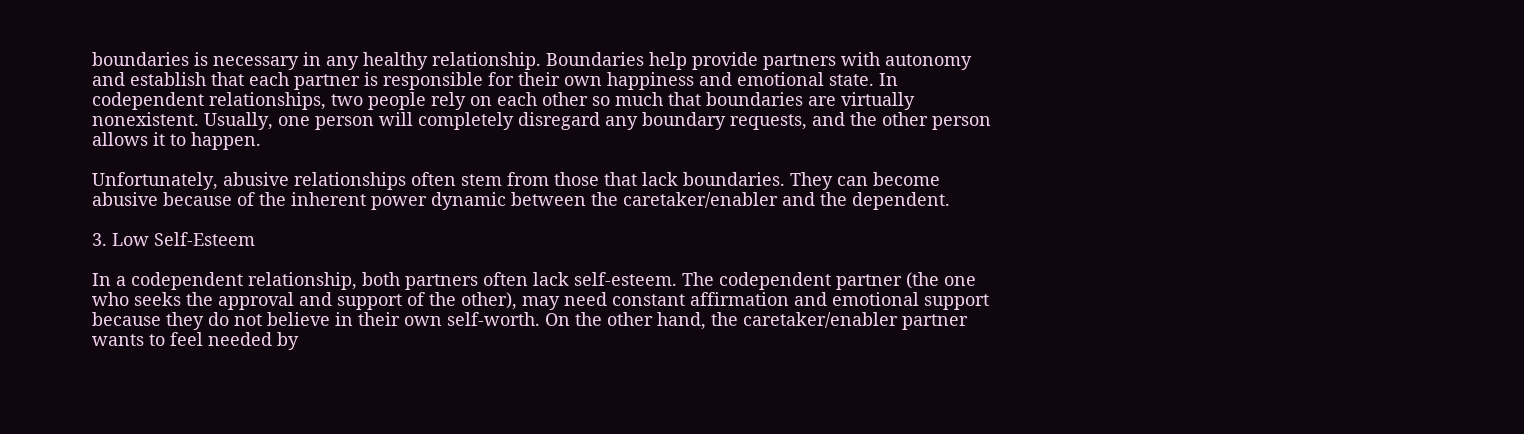boundaries is necessary in any healthy relationship. Boundaries help provide partners with autonomy and establish that each partner is responsible for their own happiness and emotional state. In codependent relationships, two people rely on each other so much that boundaries are virtually nonexistent. Usually, one person will completely disregard any boundary requests, and the other person allows it to happen.

Unfortunately, abusive relationships often stem from those that lack boundaries. They can become abusive because of the inherent power dynamic between the caretaker/enabler and the dependent.

3. Low Self-Esteem

In a codependent relationship, both partners often lack self-esteem. The codependent partner (the one who seeks the approval and support of the other), may need constant affirmation and emotional support because they do not believe in their own self-worth. On the other hand, the caretaker/enabler partner wants to feel needed by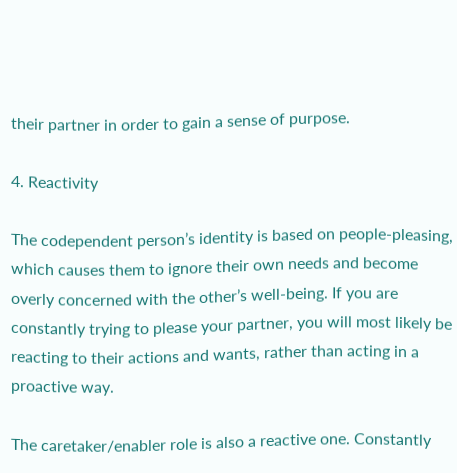their partner in order to gain a sense of purpose.

4. Reactivity

The codependent person’s identity is based on people-pleasing, which causes them to ignore their own needs and become overly concerned with the other’s well-being. If you are constantly trying to please your partner, you will most likely be reacting to their actions and wants, rather than acting in a proactive way.

The caretaker/enabler role is also a reactive one. Constantly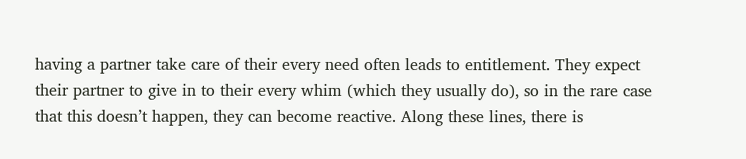having a partner take care of their every need often leads to entitlement. They expect their partner to give in to their every whim (which they usually do), so in the rare case that this doesn’t happen, they can become reactive. Along these lines, there is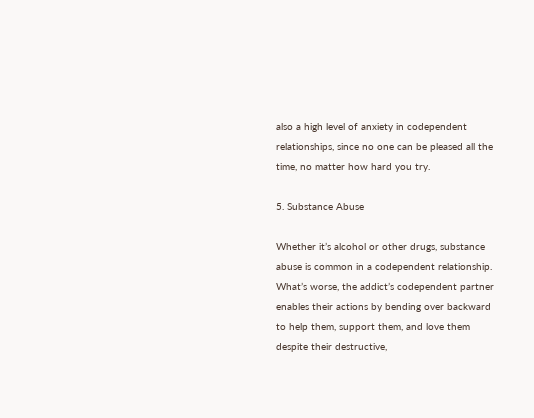also a high level of anxiety in codependent relationships, since no one can be pleased all the time, no matter how hard you try.

5. Substance Abuse

Whether it’s alcohol or other drugs, substance abuse is common in a codependent relationship. What’s worse, the addict’s codependent partner enables their actions by bending over backward to help them, support them, and love them despite their destructive,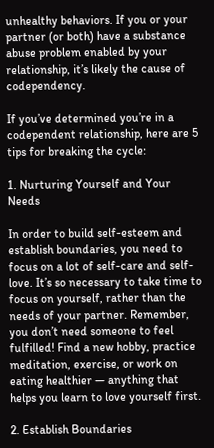unhealthy behaviors. If you or your partner (or both) have a substance abuse problem enabled by your relationship, it’s likely the cause of codependency.

If you’ve determined you’re in a codependent relationship, here are 5 tips for breaking the cycle:

1. Nurturing Yourself and Your Needs

In order to build self-esteem and establish boundaries, you need to focus on a lot of self-care and self-love. It’s so necessary to take time to focus on yourself, rather than the needs of your partner. Remember, you don’t need someone to feel fulfilled! Find a new hobby, practice meditation, exercise, or work on eating healthier — anything that helps you learn to love yourself first.

2. Establish Boundaries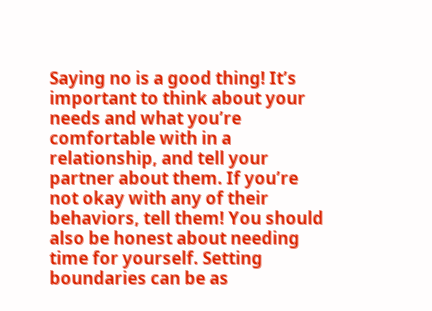Saying no is a good thing! It’s important to think about your needs and what you’re comfortable with in a relationship, and tell your partner about them. If you’re not okay with any of their behaviors, tell them! You should also be honest about needing time for yourself. Setting boundaries can be as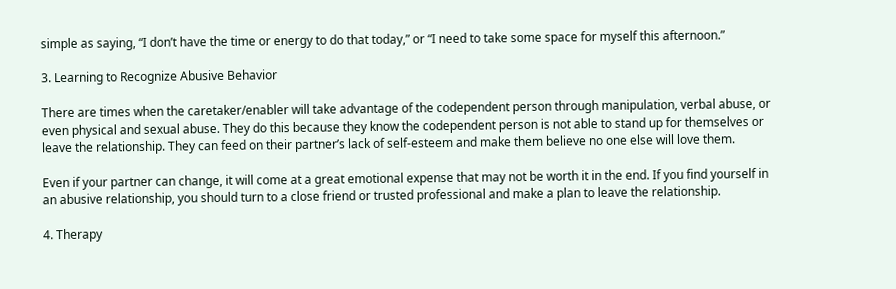simple as saying, “I don’t have the time or energy to do that today,” or “I need to take some space for myself this afternoon.”

3. Learning to Recognize Abusive Behavior

There are times when the caretaker/enabler will take advantage of the codependent person through manipulation, verbal abuse, or even physical and sexual abuse. They do this because they know the codependent person is not able to stand up for themselves or leave the relationship. They can feed on their partner’s lack of self-esteem and make them believe no one else will love them.

Even if your partner can change, it will come at a great emotional expense that may not be worth it in the end. If you find yourself in an abusive relationship, you should turn to a close friend or trusted professional and make a plan to leave the relationship.

4. Therapy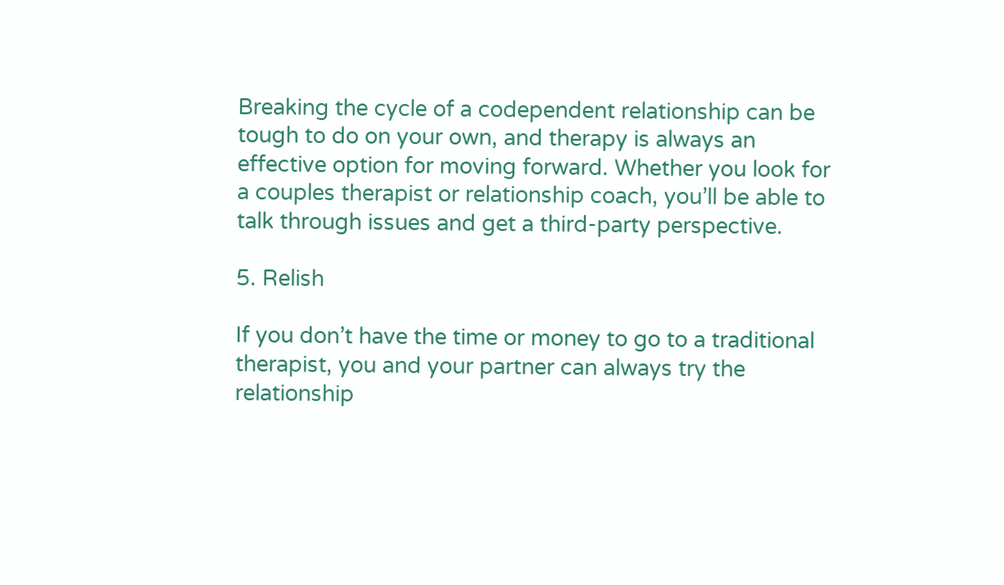Breaking the cycle of a codependent relationship can be tough to do on your own, and therapy is always an effective option for moving forward. Whether you look for a couples therapist or relationship coach, you’ll be able to talk through issues and get a third-party perspective.

5. Relish

If you don’t have the time or money to go to a traditional therapist, you and your partner can always try the relationship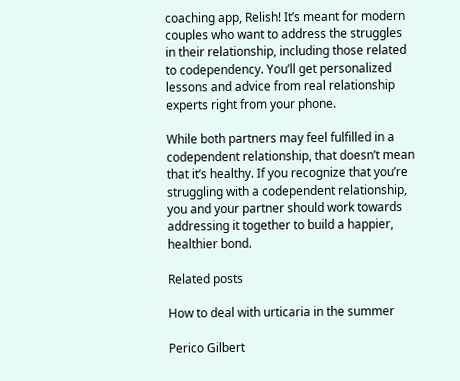coaching app, Relish! It’s meant for modern couples who want to address the struggles in their relationship, including those related to codependency. You’ll get personalized lessons and advice from real relationship experts right from your phone.

While both partners may feel fulfilled in a codependent relationship, that doesn’t mean that it’s healthy. If you recognize that you’re struggling with a codependent relationship, you and your partner should work towards addressing it together to build a happier, healthier bond.

Related posts

How to deal with urticaria in the summer

Perico Gilbert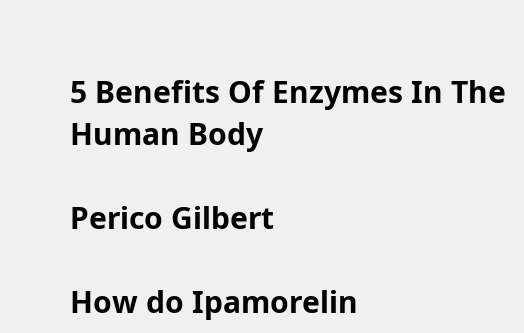5 Benefits Of Enzymes In The Human Body

Perico Gilbert

How do Ipamorelin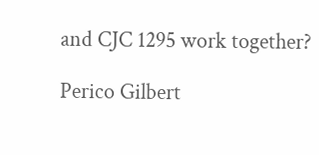and CJC 1295 work together?

Perico Gilbert